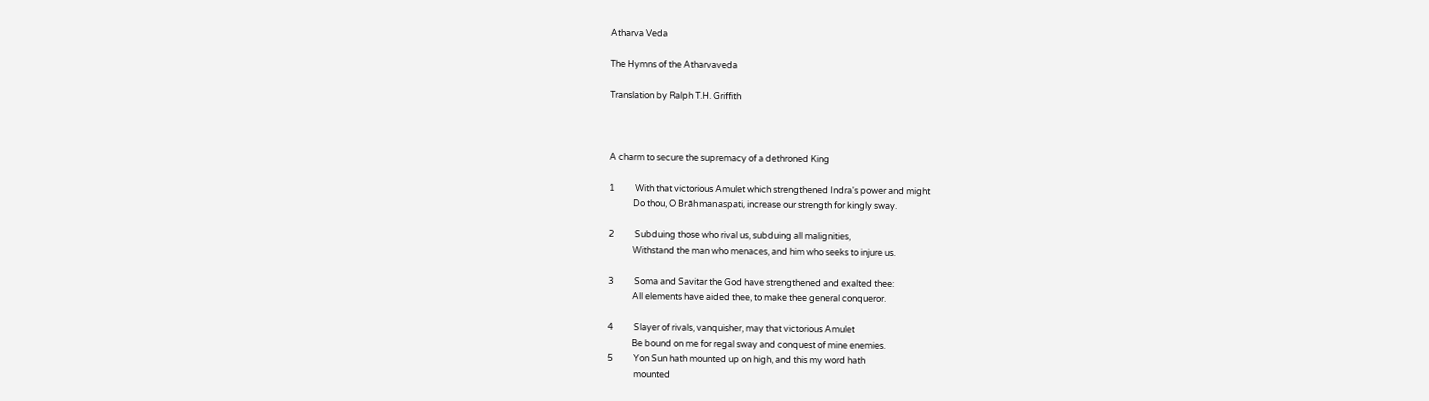Atharva Veda

The Hymns of the Atharvaveda

Translation by Ralph T.H. Griffith



A charm to secure the supremacy of a dethroned King

1          With that victorious Amulet which strengthened Indra's power and might
            Do thou, O Brāhmanaspati, increase our strength for kingly sway.

2          Subduing those who rival us, subduing all malignities,
            Withstand the man who menaces, and him who seeks to injure us.

3          Soma and Savitar the God have strengthened and exalted thee:
            All elements have aided thee, to make thee general conqueror.

4          Slayer of rivals, vanquisher, may that victorious Amulet
            Be bound on me for regal sway and conquest of mine enemies.
5          Yon Sun hath mounted up on high, and this my word hath
             mounted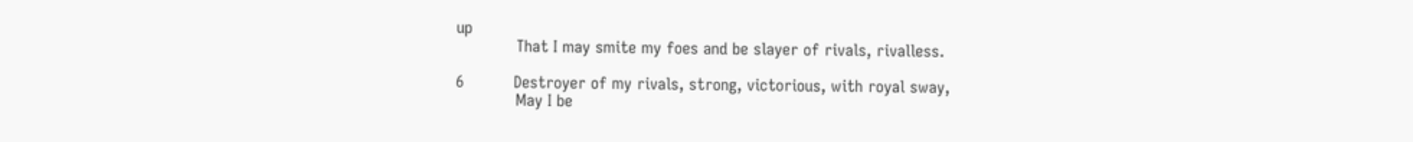up
            That I may smite my foes and be slayer of rivals, rivalless.

6          Destroyer of my rivals, strong, victorious, with royal sway,
            May I be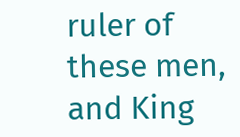ruler of these men, and King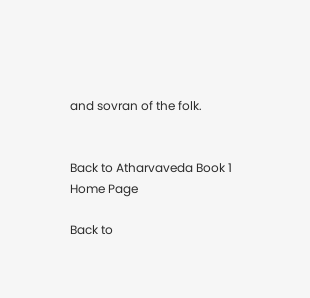and sovran of the folk.


Back to Atharvaveda Book 1 Home Page

Back to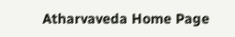Atharvaveda Home Page